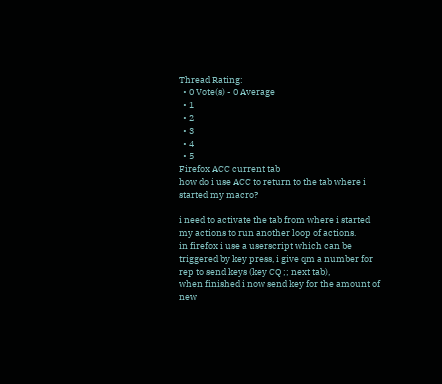Thread Rating:
  • 0 Vote(s) - 0 Average
  • 1
  • 2
  • 3
  • 4
  • 5
Firefox ACC current tab
how do i use ACC to return to the tab where i started my macro?

i need to activate the tab from where i started my actions to run another loop of actions.
in firefox i use a userscript which can be triggered by key press, i give qm a number for rep to send keys (key CQ ;; next tab),
when finished i now send key for the amount of new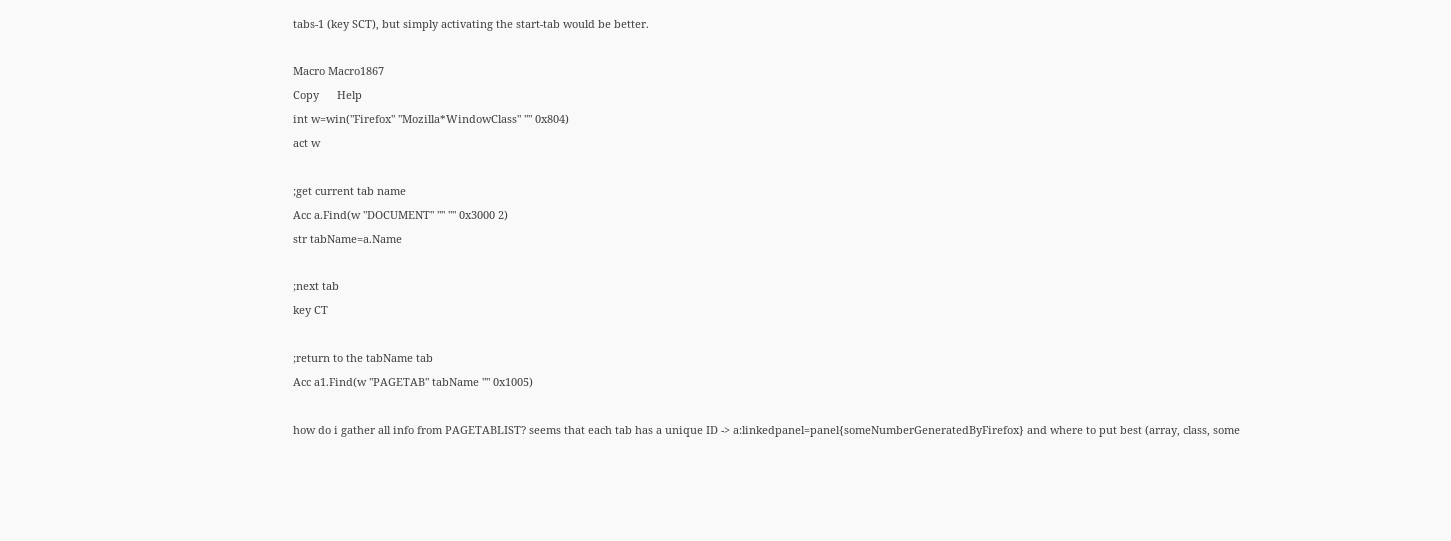tabs-1 (key SCT), but simply activating the start-tab would be better.

Macro Macro1867
Copy      Help
int w=win("Firefox" "Mozilla*WindowClass" "" 0x804)
act w

;get current tab name
Acc a.Find(w "DOCUMENT" "" "" 0x3000 2)
str tabName=a.Name

;next tab
key CT

;return to the tabName tab
Acc a1.Find(w "PAGETAB" tabName "" 0x1005)

how do i gather all info from PAGETABLIST? seems that each tab has a unique ID -> a:linkedpanel=panel{someNumberGeneratedByFirefox} and where to put best (array, class, some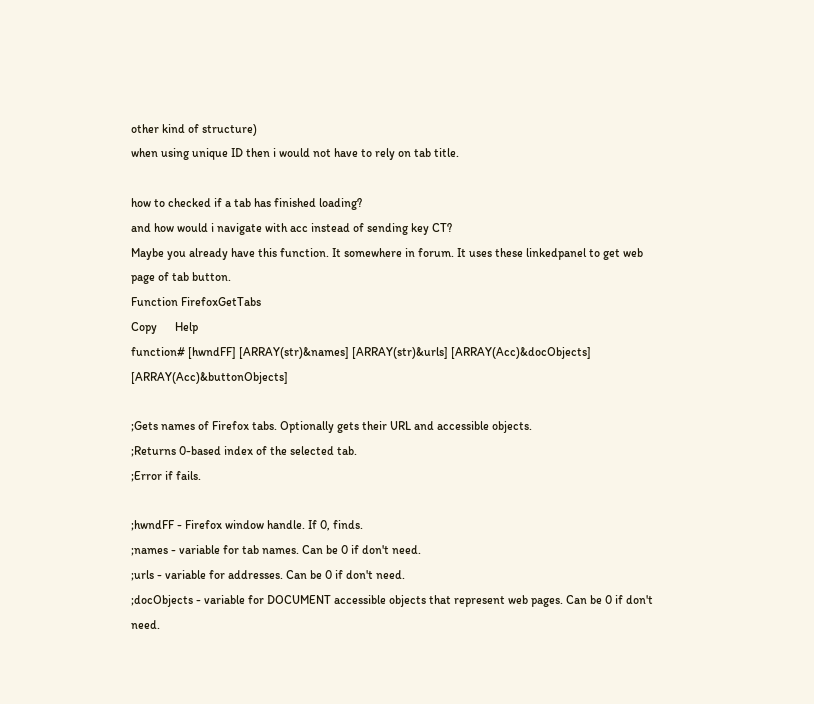other kind of structure)
when using unique ID then i would not have to rely on tab title.

how to checked if a tab has finished loading?
and how would i navigate with acc instead of sending key CT?
Maybe you already have this function. It somewhere in forum. It uses these linkedpanel to get web page of tab button.
Function FirefoxGetTabs
Copy      Help
function# [hwndFF] [ARRAY(str)&names] [ARRAY(str)&urls] [ARRAY(Acc)&docObjects] [ARRAY(Acc)&buttonObjects]

;Gets names of Firefox tabs. Optionally gets their URL and accessible objects.
;Returns 0-based index of the selected tab.
;Error if fails.

;hwndFF - Firefox window handle. If 0, finds.
;names - variable for tab names. Can be 0 if don't need.
;urls - variable for addresses. Can be 0 if don't need.
;docObjects - variable for DOCUMENT accessible objects that represent web pages. Can be 0 if don't need.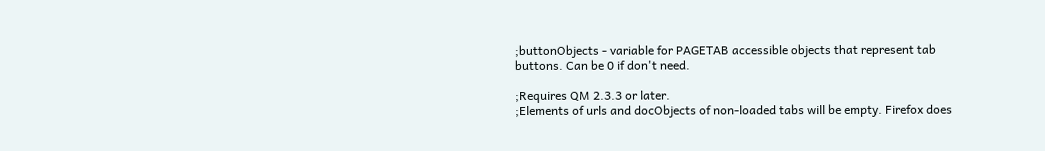;buttonObjects - variable for PAGETAB accessible objects that represent tab buttons. Can be 0 if don't need.

;Requires QM 2.3.3 or later.
;Elements of urls and docObjects of non-loaded tabs will be empty. Firefox does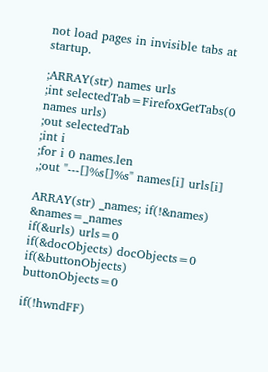not load pages in invisible tabs at startup.

;ARRAY(str) names urls
;int selectedTab=FirefoxGetTabs(0 names urls)
;out selectedTab
;int i
;for i 0 names.len
,;out "---[]%s[]%s" names[i] urls[i]

ARRAY(str) _names; if(!&names) &names=_names
if(&urls) urls=0
if(&docObjects) docObjects=0
if(&buttonObjects) buttonObjects=0

if(!hwndFF)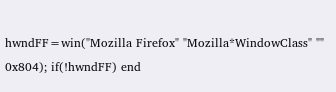hwndFF=win("Mozilla Firefox" "Mozilla*WindowClass" "" 0x804); if(!hwndFF) end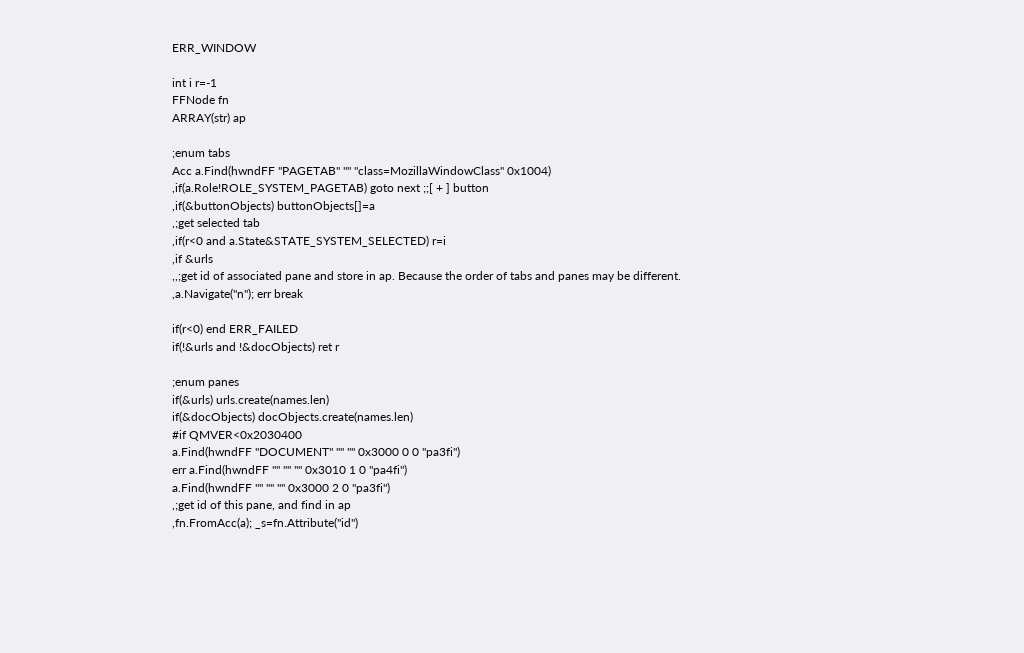ERR_WINDOW

int i r=-1
FFNode fn
ARRAY(str) ap

;enum tabs
Acc a.Find(hwndFF "PAGETAB" "" "class=MozillaWindowClass" 0x1004)
,if(a.Role!ROLE_SYSTEM_PAGETAB) goto next ;;[ + ] button
,if(&buttonObjects) buttonObjects[]=a
,;get selected tab
,if(r<0 and a.State&STATE_SYSTEM_SELECTED) r=i
,if &urls
,,;get id of associated pane and store in ap. Because the order of tabs and panes may be different.
,a.Navigate("n"); err break

if(r<0) end ERR_FAILED
if(!&urls and !&docObjects) ret r

;enum panes
if(&urls) urls.create(names.len)
if(&docObjects) docObjects.create(names.len)
#if QMVER<0x2030400
a.Find(hwndFF "DOCUMENT" "" "" 0x3000 0 0 "pa3fi")
err a.Find(hwndFF "" "" "" 0x3010 1 0 "pa4fi")
a.Find(hwndFF "" "" "" 0x3000 2 0 "pa3fi")
,;get id of this pane, and find in ap
,fn.FromAcc(a); _s=fn.Attribute("id")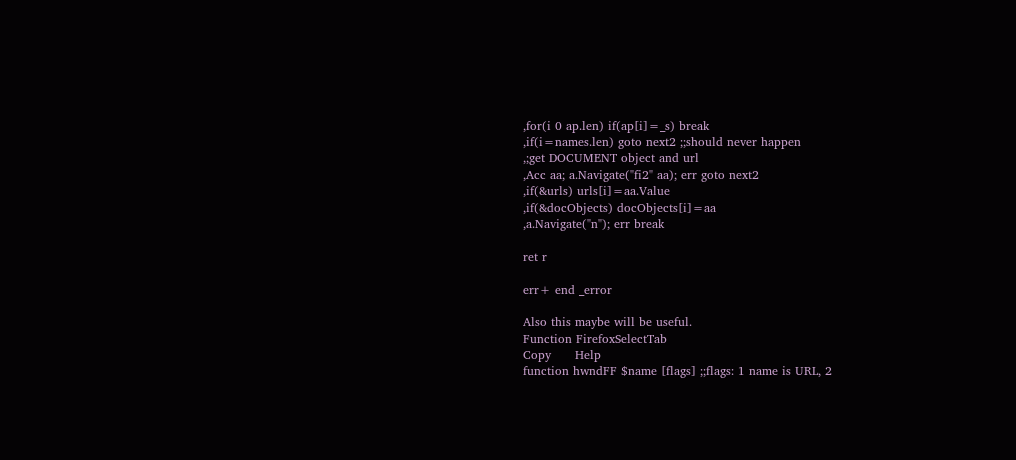,for(i 0 ap.len) if(ap[i]=_s) break
,if(i=names.len) goto next2 ;;should never happen
,;get DOCUMENT object and url
,Acc aa; a.Navigate("fi2" aa); err goto next2
,if(&urls) urls[i]=aa.Value
,if(&docObjects) docObjects[i]=aa
,a.Navigate("n"); err break

ret r

err+ end _error

Also this maybe will be useful.
Function FirefoxSelectTab
Copy      Help
function hwndFF $name [flags] ;;flags: 1 name is URL, 2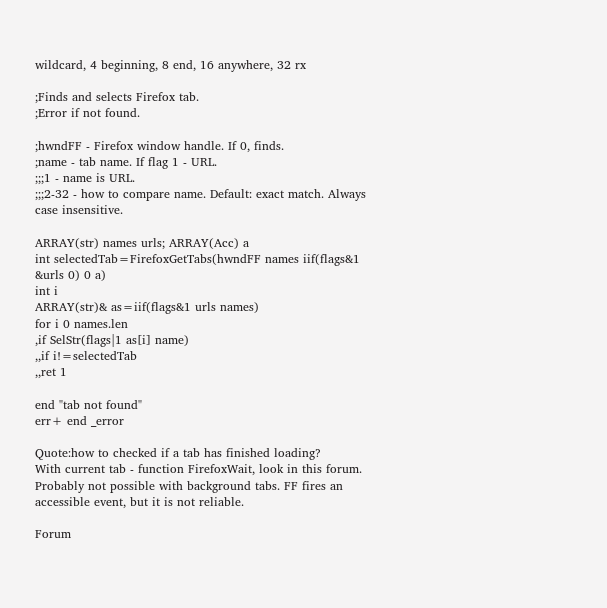wildcard, 4 beginning, 8 end, 16 anywhere, 32 rx

;Finds and selects Firefox tab.
;Error if not found.

;hwndFF - Firefox window handle. If 0, finds.
;name - tab name. If flag 1 - URL.
;;;1 - name is URL.
;;;2-32 - how to compare name. Default: exact match. Always case insensitive.

ARRAY(str) names urls; ARRAY(Acc) a
int selectedTab=FirefoxGetTabs(hwndFF names iif(flags&1 &urls 0) 0 a)
int i
ARRAY(str)& as=iif(flags&1 urls names)
for i 0 names.len
,if SelStr(flags|1 as[i] name)
,,if i!=selectedTab
,,ret 1

end "tab not found"
err+ end _error

Quote:how to checked if a tab has finished loading?
With current tab - function FirefoxWait, look in this forum.
Probably not possible with background tabs. FF fires an accessible event, but it is not reliable.

Forum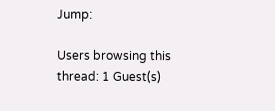Jump:

Users browsing this thread: 1 Guest(s)